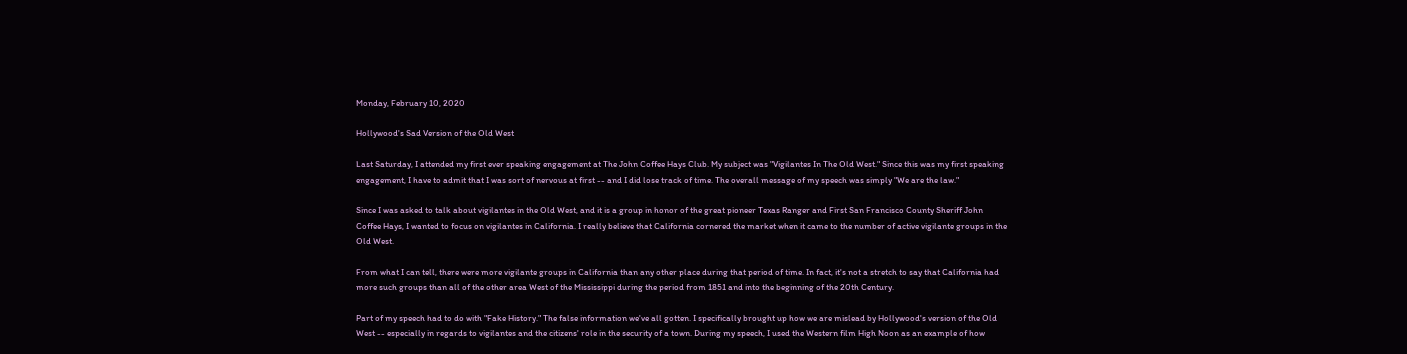Monday, February 10, 2020

Hollywood's Sad Version of the Old West

Last Saturday, I attended my first ever speaking engagement at The John Coffee Hays Club. My subject was "Vigilantes In The Old West." Since this was my first speaking engagement, I have to admit that I was sort of nervous at first -- and I did lose track of time. The overall message of my speech was simply "We are the law."

Since I was asked to talk about vigilantes in the Old West, and it is a group in honor of the great pioneer Texas Ranger and First San Francisco County Sheriff John Coffee Hays, I wanted to focus on vigilantes in California. I really believe that California cornered the market when it came to the number of active vigilante groups in the Old West.

From what I can tell, there were more vigilante groups in California than any other place during that period of time. In fact, it's not a stretch to say that California had more such groups than all of the other area West of the Mississippi during the period from 1851 and into the beginning of the 20th Century.

Part of my speech had to do with "Fake History." The false information we've all gotten. I specifically brought up how we are mislead by Hollywood's version of the Old West -- especially in regards to vigilantes and the citizens' role in the security of a town. During my speech, I used the Western film High Noon as an example of how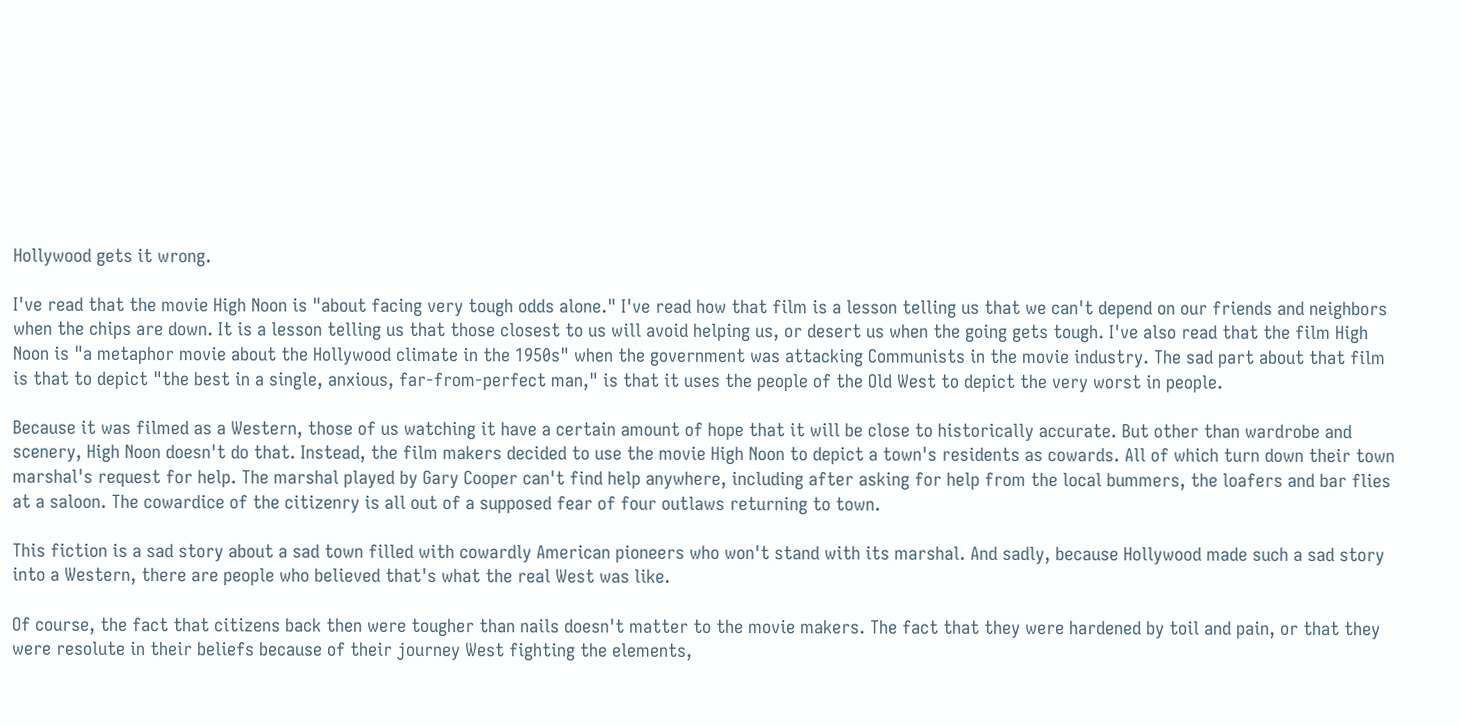Hollywood gets it wrong.

I've read that the movie High Noon is "about facing very tough odds alone." I've read how that film is a lesson telling us that we can't depend on our friends and neighbors when the chips are down. It is a lesson telling us that those closest to us will avoid helping us, or desert us when the going gets tough. I've also read that the film High Noon is "a metaphor movie about the Hollywood climate in the 1950s" when the government was attacking Communists in the movie industry. The sad part about that film is that to depict "the best in a single, anxious, far-from-perfect man," is that it uses the people of the Old West to depict the very worst in people.

Because it was filmed as a Western, those of us watching it have a certain amount of hope that it will be close to historically accurate. But other than wardrobe and scenery, High Noon doesn't do that. Instead, the film makers decided to use the movie High Noon to depict a town's residents as cowards. All of which turn down their town marshal's request for help. The marshal played by Gary Cooper can't find help anywhere, including after asking for help from the local bummers, the loafers and bar flies at a saloon. The cowardice of the citizenry is all out of a supposed fear of four outlaws returning to town.

This fiction is a sad story about a sad town filled with cowardly American pioneers who won't stand with its marshal. And sadly, because Hollywood made such a sad story into a Western, there are people who believed that's what the real West was like.

Of course, the fact that citizens back then were tougher than nails doesn't matter to the movie makers. The fact that they were hardened by toil and pain, or that they were resolute in their beliefs because of their journey West fighting the elements,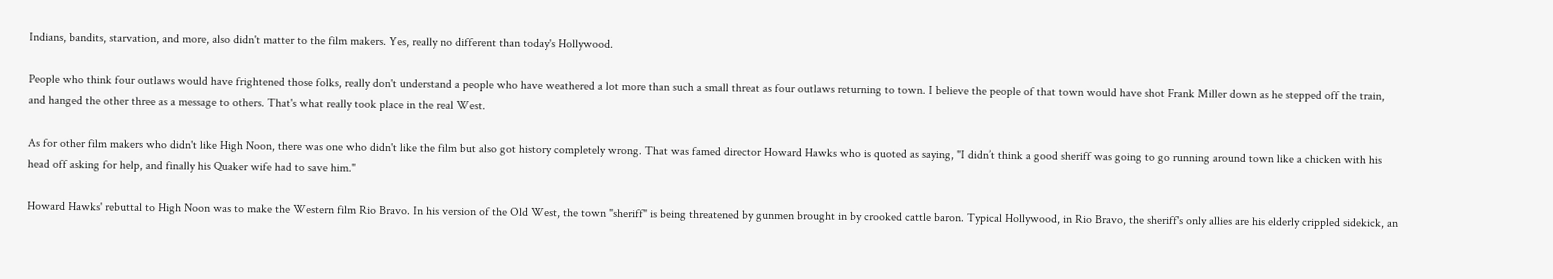Indians, bandits, starvation, and more, also didn't matter to the film makers. Yes, really no different than today's Hollywood.

People who think four outlaws would have frightened those folks, really don't understand a people who have weathered a lot more than such a small threat as four outlaws returning to town. I believe the people of that town would have shot Frank Miller down as he stepped off the train, and hanged the other three as a message to others. That's what really took place in the real West.

As for other film makers who didn't like High Noon, there was one who didn't like the film but also got history completely wrong. That was famed director Howard Hawks who is quoted as saying, "I didn’t think a good sheriff was going to go running around town like a chicken with his head off asking for help, and finally his Quaker wife had to save him."

Howard Hawks' rebuttal to High Noon was to make the Western film Rio Bravo. In his version of the Old West, the town "sheriff" is being threatened by gunmen brought in by crooked cattle baron. Typical Hollywood, in Rio Bravo, the sheriff's only allies are his elderly crippled sidekick, an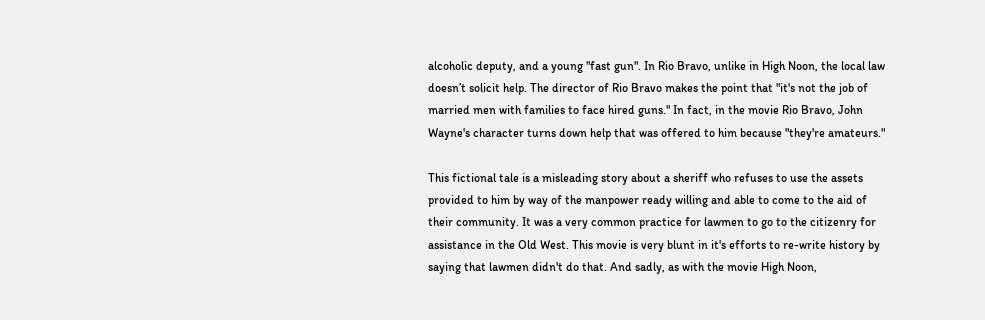alcoholic deputy, and a young "fast gun". In Rio Bravo, unlike in High Noon, the local law doesn’t solicit help. The director of Rio Bravo makes the point that "it's not the job of married men with families to face hired guns." In fact, in the movie Rio Bravo, John Wayne's character turns down help that was offered to him because "they're amateurs."

This fictional tale is a misleading story about a sheriff who refuses to use the assets provided to him by way of the manpower ready willing and able to come to the aid of their community. It was a very common practice for lawmen to go to the citizenry for assistance in the Old West. This movie is very blunt in it's efforts to re-write history by saying that lawmen didn't do that. And sadly, as with the movie High Noon,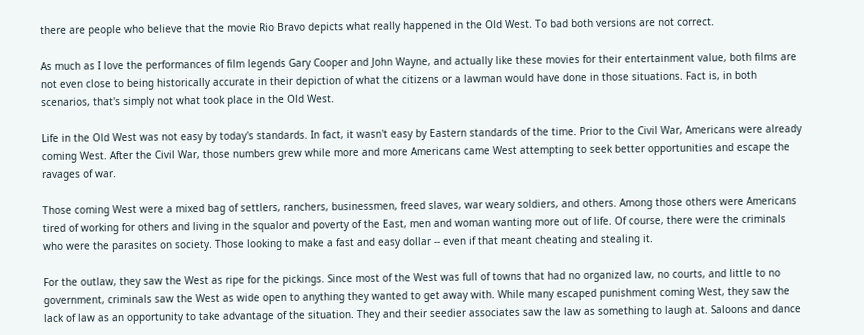there are people who believe that the movie Rio Bravo depicts what really happened in the Old West. To bad both versions are not correct.

As much as I love the performances of film legends Gary Cooper and John Wayne, and actually like these movies for their entertainment value, both films are not even close to being historically accurate in their depiction of what the citizens or a lawman would have done in those situations. Fact is, in both scenarios, that's simply not what took place in the Old West.

Life in the Old West was not easy by today's standards. In fact, it wasn't easy by Eastern standards of the time. Prior to the Civil War, Americans were already coming West. After the Civil War, those numbers grew while more and more Americans came West attempting to seek better opportunities and escape the ravages of war.

Those coming West were a mixed bag of settlers, ranchers, businessmen, freed slaves, war weary soldiers, and others. Among those others were Americans tired of working for others and living in the squalor and poverty of the East, men and woman wanting more out of life. Of course, there were the criminals who were the parasites on society. Those looking to make a fast and easy dollar -- even if that meant cheating and stealing it.

For the outlaw, they saw the West as ripe for the pickings. Since most of the West was full of towns that had no organized law, no courts, and little to no government, criminals saw the West as wide open to anything they wanted to get away with. While many escaped punishment coming West, they saw the lack of law as an opportunity to take advantage of the situation. They and their seedier associates saw the law as something to laugh at. Saloons and dance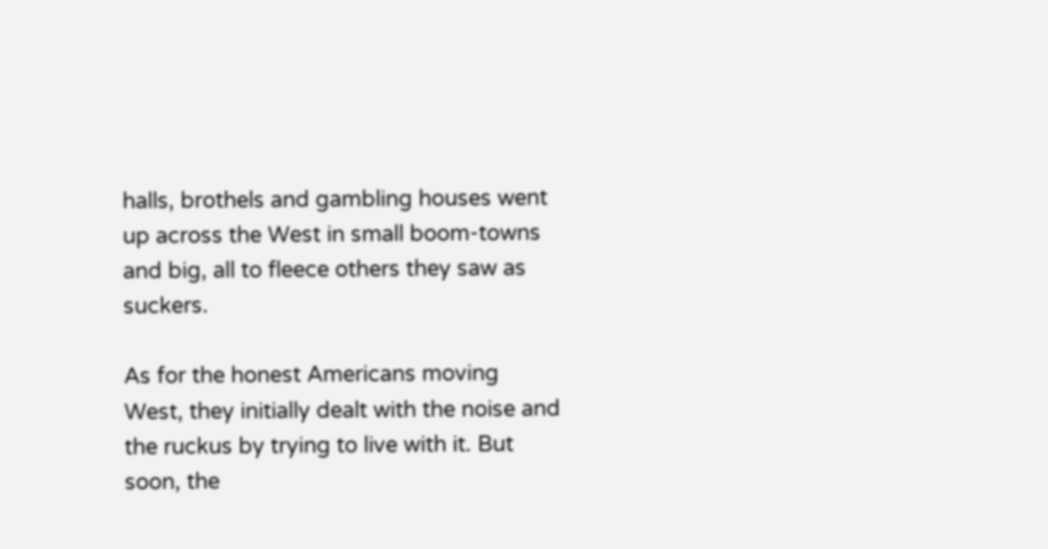halls, brothels and gambling houses went up across the West in small boom-towns and big, all to fleece others they saw as suckers.

As for the honest Americans moving West, they initially dealt with the noise and the ruckus by trying to live with it. But soon, the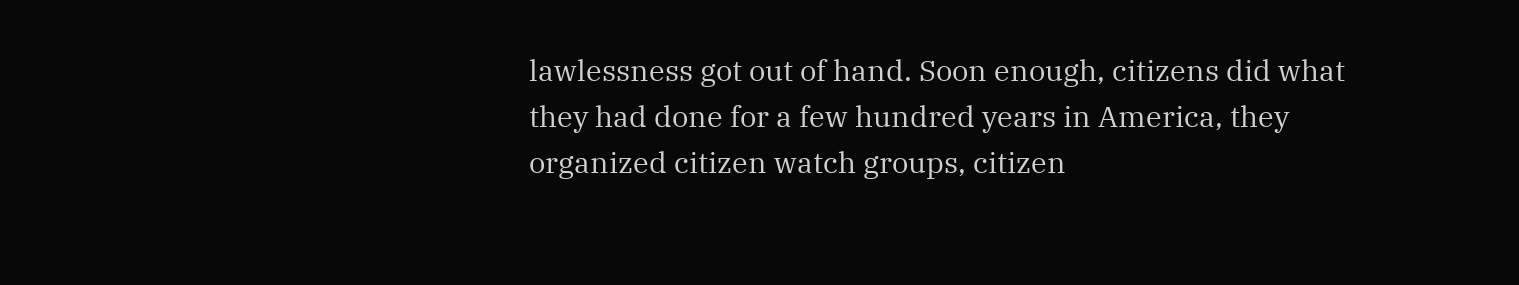lawlessness got out of hand. Soon enough, citizens did what they had done for a few hundred years in America, they organized citizen watch groups, citizen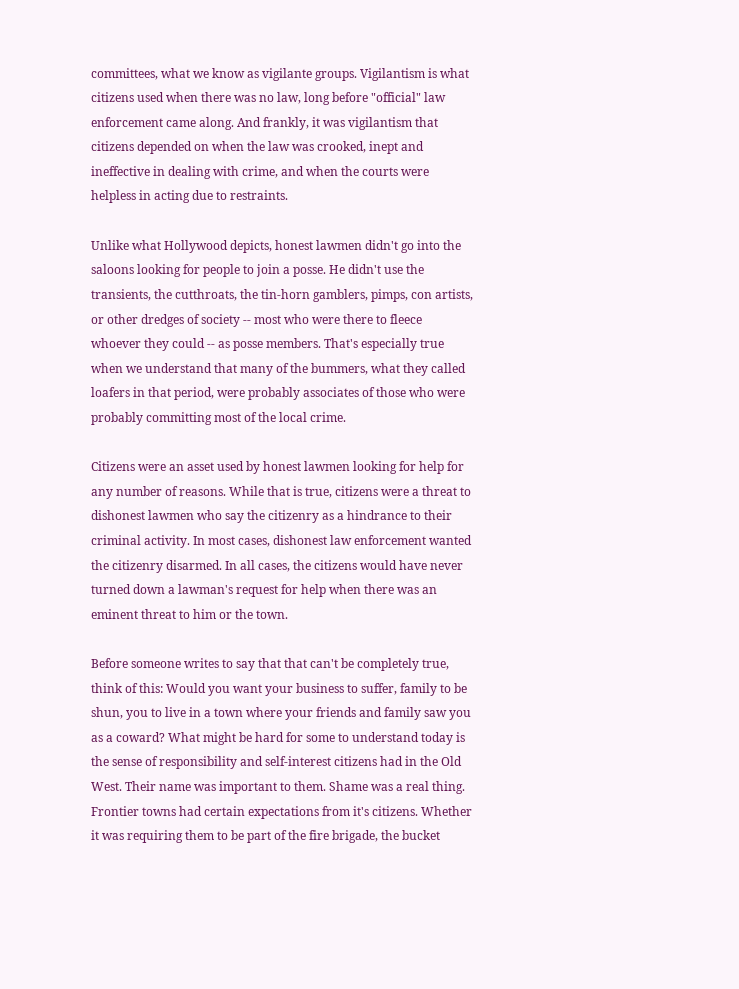committees, what we know as vigilante groups. Vigilantism is what citizens used when there was no law, long before "official" law enforcement came along. And frankly, it was vigilantism that citizens depended on when the law was crooked, inept and ineffective in dealing with crime, and when the courts were helpless in acting due to restraints.

Unlike what Hollywood depicts, honest lawmen didn't go into the saloons looking for people to join a posse. He didn't use the transients, the cutthroats, the tin-horn gamblers, pimps, con artists, or other dredges of society -- most who were there to fleece whoever they could -- as posse members. That's especially true when we understand that many of the bummers, what they called loafers in that period, were probably associates of those who were probably committing most of the local crime.

Citizens were an asset used by honest lawmen looking for help for any number of reasons. While that is true, citizens were a threat to dishonest lawmen who say the citizenry as a hindrance to their criminal activity. In most cases, dishonest law enforcement wanted the citizenry disarmed. In all cases, the citizens would have never turned down a lawman's request for help when there was an eminent threat to him or the town.

Before someone writes to say that that can't be completely true, think of this: Would you want your business to suffer, family to be shun, you to live in a town where your friends and family saw you as a coward? What might be hard for some to understand today is the sense of responsibility and self-interest citizens had in the Old West. Their name was important to them. Shame was a real thing. Frontier towns had certain expectations from it's citizens. Whether it was requiring them to be part of the fire brigade, the bucket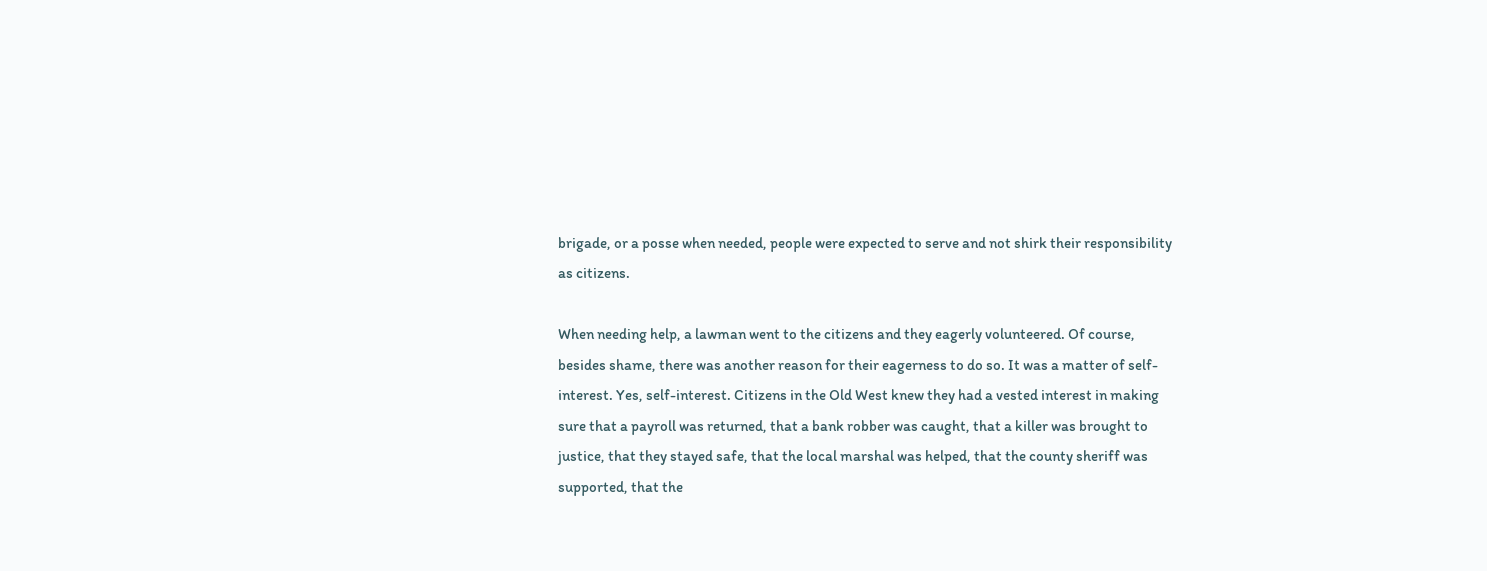brigade, or a posse when needed, people were expected to serve and not shirk their responsibility as citizens.

When needing help, a lawman went to the citizens and they eagerly volunteered. Of course, besides shame, there was another reason for their eagerness to do so. It was a matter of self-interest. Yes, self-interest. Citizens in the Old West knew they had a vested interest in making sure that a payroll was returned, that a bank robber was caught, that a killer was brought to justice, that they stayed safe, that the local marshal was helped, that the county sheriff was supported, that the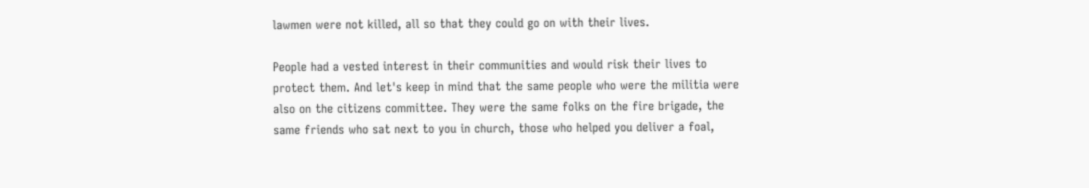lawmen were not killed, all so that they could go on with their lives.

People had a vested interest in their communities and would risk their lives to protect them. And let's keep in mind that the same people who were the militia were also on the citizens committee. They were the same folks on the fire brigade, the same friends who sat next to you in church, those who helped you deliver a foal,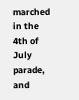marched in the 4th of July parade, and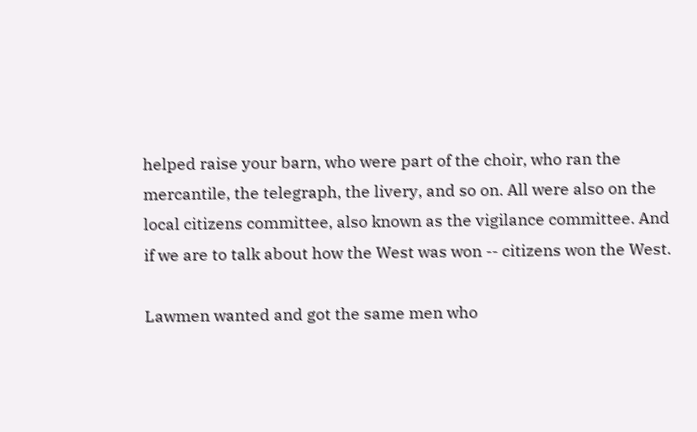helped raise your barn, who were part of the choir, who ran the mercantile, the telegraph, the livery, and so on. All were also on the local citizens committee, also known as the vigilance committee. And if we are to talk about how the West was won -- citizens won the West.

Lawmen wanted and got the same men who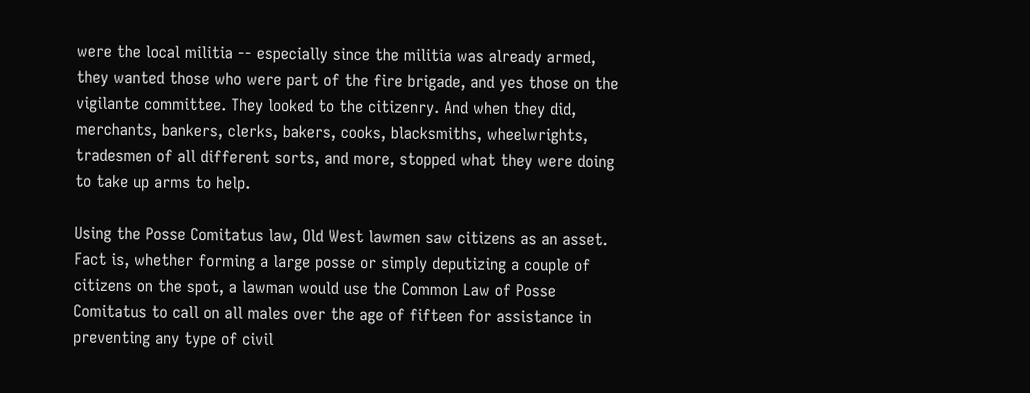were the local militia -- especially since the militia was already armed, they wanted those who were part of the fire brigade, and yes those on the vigilante committee. They looked to the citizenry. And when they did, merchants, bankers, clerks, bakers, cooks, blacksmiths, wheelwrights, tradesmen of all different sorts, and more, stopped what they were doing to take up arms to help.

Using the Posse Comitatus law, Old West lawmen saw citizens as an asset. Fact is, whether forming a large posse or simply deputizing a couple of citizens on the spot, a lawman would use the Common Law of Posse Comitatus to call on all males over the age of fifteen for assistance in preventing any type of civil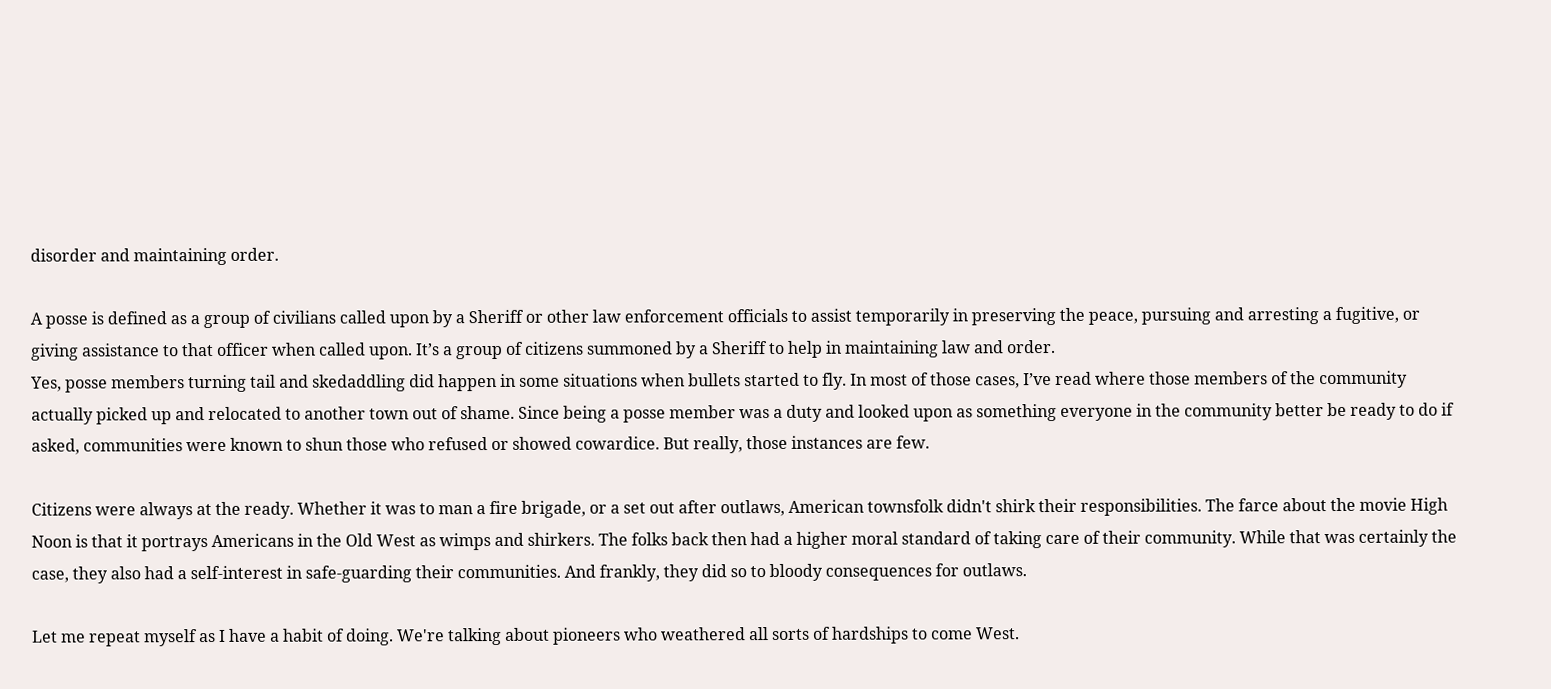disorder and maintaining order.

A posse is defined as a group of civilians called upon by a Sheriff or other law enforcement officials to assist temporarily in preserving the peace, pursuing and arresting a fugitive, or giving assistance to that officer when called upon. It’s a group of citizens summoned by a Sheriff to help in maintaining law and order.
Yes, posse members turning tail and skedaddling did happen in some situations when bullets started to fly. In most of those cases, I’ve read where those members of the community actually picked up and relocated to another town out of shame. Since being a posse member was a duty and looked upon as something everyone in the community better be ready to do if asked, communities were known to shun those who refused or showed cowardice. But really, those instances are few.

Citizens were always at the ready. Whether it was to man a fire brigade, or a set out after outlaws, American townsfolk didn't shirk their responsibilities. The farce about the movie High Noon is that it portrays Americans in the Old West as wimps and shirkers. The folks back then had a higher moral standard of taking care of their community. While that was certainly the case, they also had a self-interest in safe-guarding their communities. And frankly, they did so to bloody consequences for outlaws.

Let me repeat myself as I have a habit of doing. We're talking about pioneers who weathered all sorts of hardships to come West.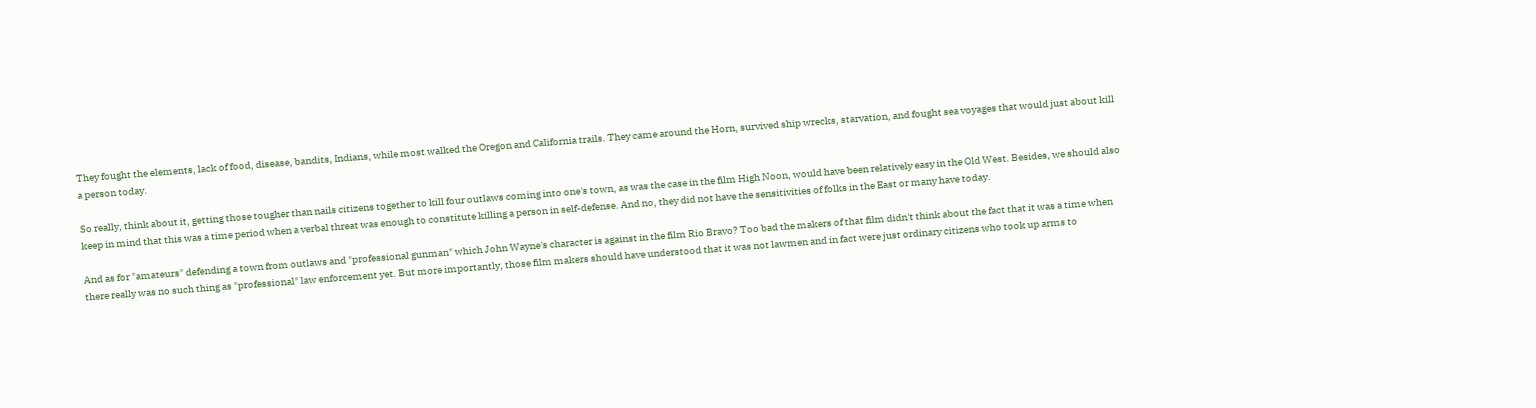They fought the elements, lack of food, disease, bandits, Indians, while most walked the Oregon and California trails. They came around the Horn, survived ship wrecks, starvation, and fought sea voyages that would just about kill a person today.

So really, think about it, getting those tougher than nails citizens together to kill four outlaws coming into one's town, as was the case in the film High Noon, would have been relatively easy in the Old West. Besides, we should also keep in mind that this was a time period when a verbal threat was enough to constitute killing a person in self-defense. And no, they did not have the sensitivities of folks in the East or many have today.

And as for "amateurs" defending a town from outlaws and "professional gunman" which John Wayne's character is against in the film Rio Bravo? Too bad the makers of that film didn't think about the fact that it was a time when there really was no such thing as "professional" law enforcement yet. But more importantly, those film makers should have understood that it was not lawmen and in fact were just ordinary citizens who took up arms to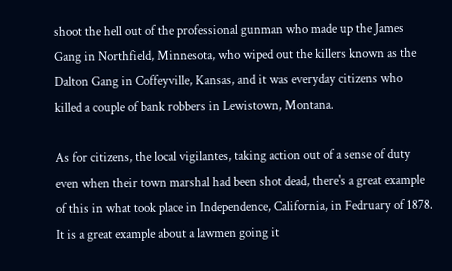shoot the hell out of the professional gunman who made up the James Gang in Northfield, Minnesota, who wiped out the killers known as the Dalton Gang in Coffeyville, Kansas, and it was everyday citizens who killed a couple of bank robbers in Lewistown, Montana.

As for citizens, the local vigilantes, taking action out of a sense of duty even when their town marshal had been shot dead, there's a great example of this in what took place in Independence, California, in Fedruary of 1878. It is a great example about a lawmen going it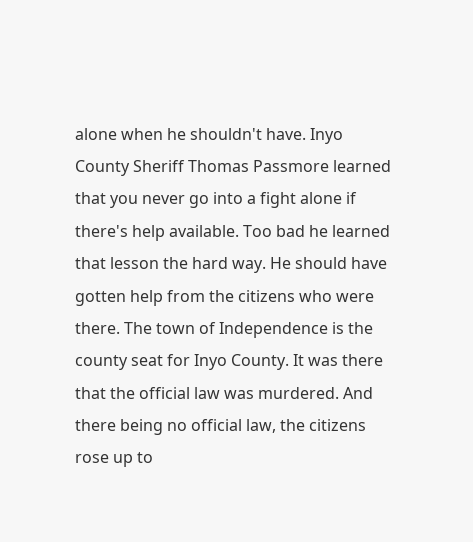alone when he shouldn't have. Inyo County Sheriff Thomas Passmore learned that you never go into a fight alone if there's help available. Too bad he learned that lesson the hard way. He should have gotten help from the citizens who were there. The town of Independence is the county seat for Inyo County. It was there that the official law was murdered. And there being no official law, the citizens rose up to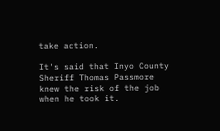take action.

It's said that Inyo County Sheriff Thomas Passmore knew the risk of the job when he took it.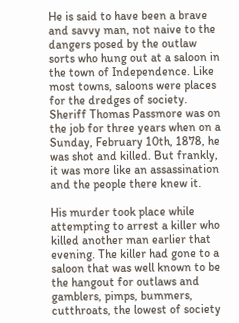He is said to have been a brave and savvy man, not naive to the dangers posed by the outlaw sorts who hung out at a saloon in the town of Independence. Like most towns, saloons were places for the dredges of society. Sheriff Thomas Passmore was on the job for three years when on a Sunday, February 10th, 1878, he was shot and killed. But frankly, it was more like an assassination and the people there knew it.

His murder took place while attempting to arrest a killer who killed another man earlier that evening. The killer had gone to a saloon that was well known to be the hangout for outlaws and gamblers, pimps, bummers, cutthroats, the lowest of society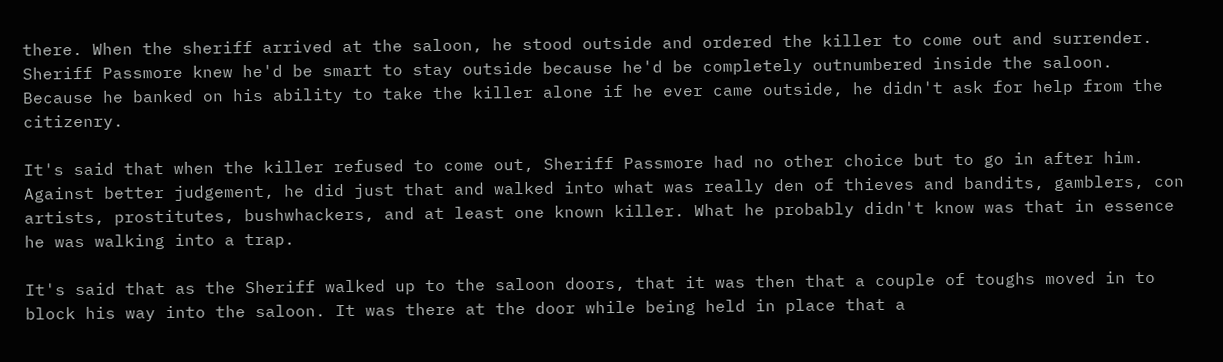there. When the sheriff arrived at the saloon, he stood outside and ordered the killer to come out and surrender. Sheriff Passmore knew he'd be smart to stay outside because he'd be completely outnumbered inside the saloon. Because he banked on his ability to take the killer alone if he ever came outside, he didn't ask for help from the citizenry.

It's said that when the killer refused to come out, Sheriff Passmore had no other choice but to go in after him. Against better judgement, he did just that and walked into what was really den of thieves and bandits, gamblers, con artists, prostitutes, bushwhackers, and at least one known killer. What he probably didn't know was that in essence he was walking into a trap.

It's said that as the Sheriff walked up to the saloon doors, that it was then that a couple of toughs moved in to block his way into the saloon. It was there at the door while being held in place that a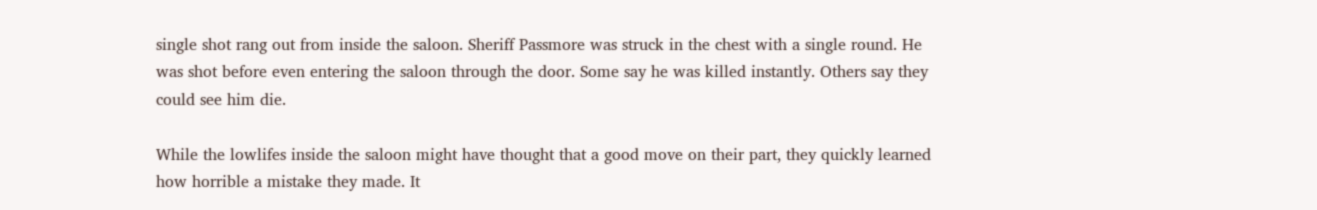single shot rang out from inside the saloon. Sheriff Passmore was struck in the chest with a single round. He was shot before even entering the saloon through the door. Some say he was killed instantly. Others say they could see him die.

While the lowlifes inside the saloon might have thought that a good move on their part, they quickly learned how horrible a mistake they made. It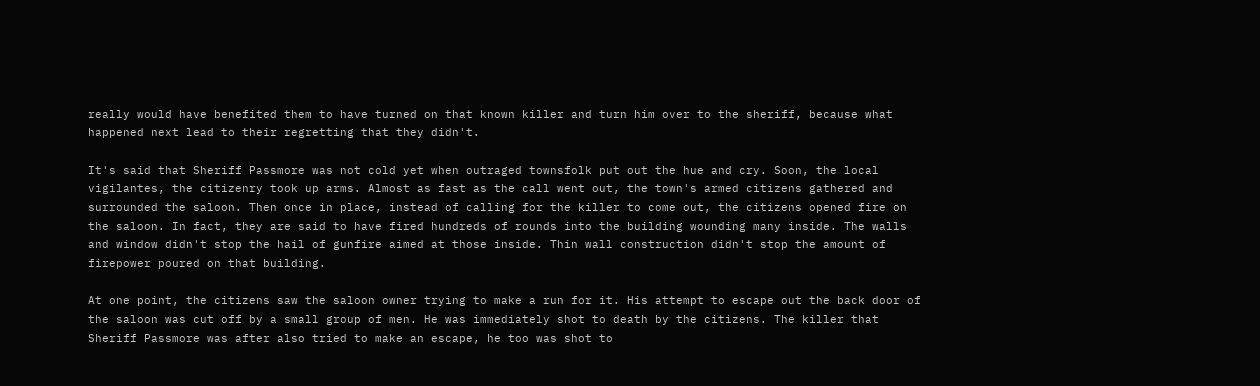really would have benefited them to have turned on that known killer and turn him over to the sheriff, because what happened next lead to their regretting that they didn't.

It's said that Sheriff Passmore was not cold yet when outraged townsfolk put out the hue and cry. Soon, the local vigilantes, the citizenry took up arms. Almost as fast as the call went out, the town's armed citizens gathered and surrounded the saloon. Then once in place, instead of calling for the killer to come out, the citizens opened fire on the saloon. In fact, they are said to have fired hundreds of rounds into the building wounding many inside. The walls and window didn't stop the hail of gunfire aimed at those inside. Thin wall construction didn't stop the amount of firepower poured on that building.

At one point, the citizens saw the saloon owner trying to make a run for it. His attempt to escape out the back door of the saloon was cut off by a small group of men. He was immediately shot to death by the citizens. The killer that Sheriff Passmore was after also tried to make an escape, he too was shot to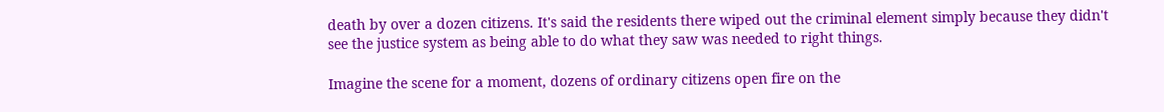death by over a dozen citizens. It's said the residents there wiped out the criminal element simply because they didn't see the justice system as being able to do what they saw was needed to right things.

Imagine the scene for a moment, dozens of ordinary citizens open fire on the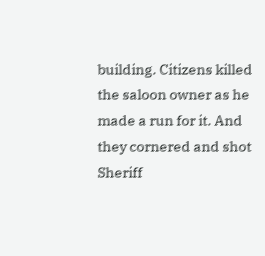building. Citizens killed the saloon owner as he made a run for it. And they cornered and shot Sheriff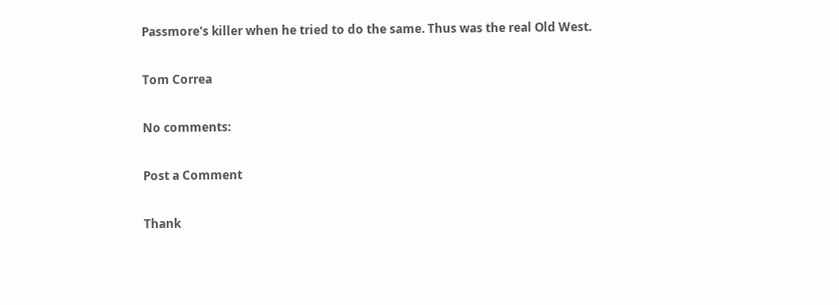Passmore's killer when he tried to do the same. Thus was the real Old West.

Tom Correa

No comments:

Post a Comment

Thank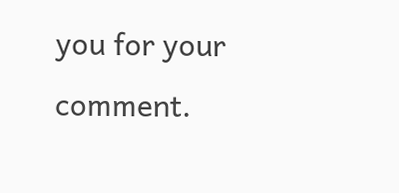you for your comment.